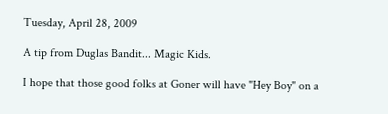Tuesday, April 28, 2009

A tip from Duglas Bandit... Magic Kids.

I hope that those good folks at Goner will have "Hey Boy" on a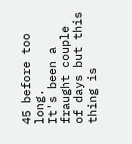45 before too long.
It's been a fraught couple of days but this thing is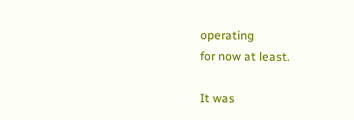operating
for now at least.

It was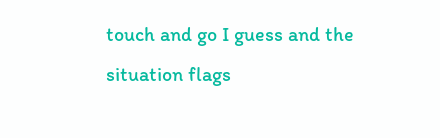touch and go I guess and the situation flags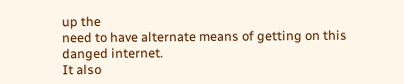up the
need to have alternate means of getting on this danged internet.
It also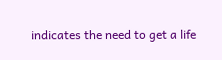indicates the need to get a life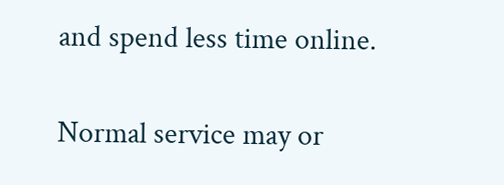and spend less time online.

Normal service may or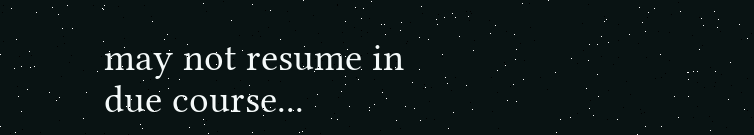may not resume in due course...